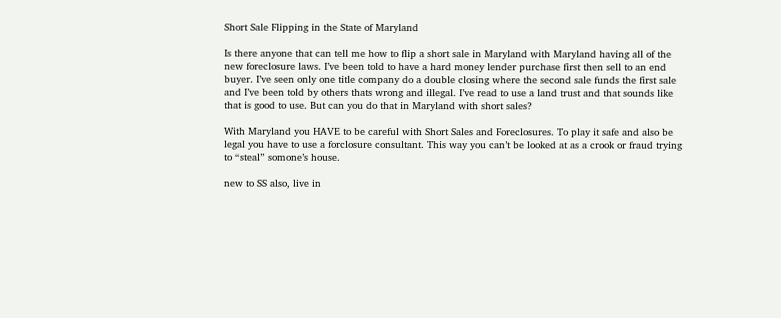Short Sale Flipping in the State of Maryland

Is there anyone that can tell me how to flip a short sale in Maryland with Maryland having all of the new foreclosure laws. I’ve been told to have a hard money lender purchase first then sell to an end buyer. I’ve seen only one title company do a double closing where the second sale funds the first sale and I’ve been told by others thats wrong and illegal. I’ve read to use a land trust and that sounds like that is good to use. But can you do that in Maryland with short sales?

With Maryland you HAVE to be careful with Short Sales and Foreclosures. To play it safe and also be legal you have to use a forclosure consultant. This way you can’t be looked at as a crook or fraud trying to “steal” somone’s house.

new to SS also, live in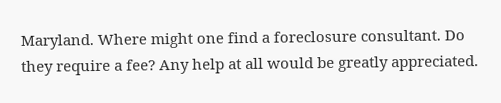Maryland. Where might one find a foreclosure consultant. Do they require a fee? Any help at all would be greatly appreciated.